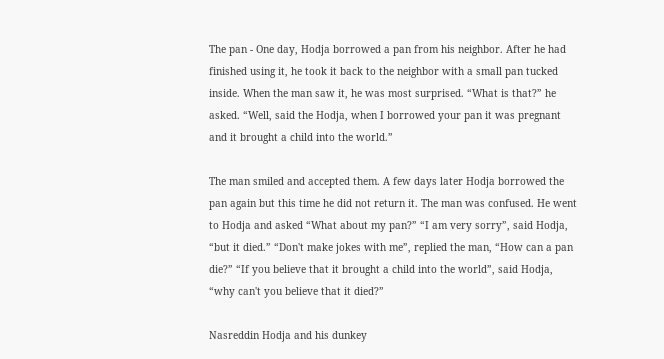The pan - One day, Hodja borrowed a pan from his neighbor. After he had finished using it, he took it back to the neighbor with a small pan tucked inside. When the man saw it, he was most surprised. “What is that?” he asked. “Well, said the Hodja, when I borrowed your pan it was pregnant and it brought a child into the world.”

The man smiled and accepted them. A few days later Hodja borrowed the pan again but this time he did not return it. The man was confused. He went to Hodja and asked “What about my pan?” “I am very sorry”, said Hodja, “but it died.” “Don't make jokes with me”, replied the man, “How can a pan die?” “If you believe that it brought a child into the world”, said Hodja, “why can't you believe that it died?”

Nasreddin Hodja and his dunkey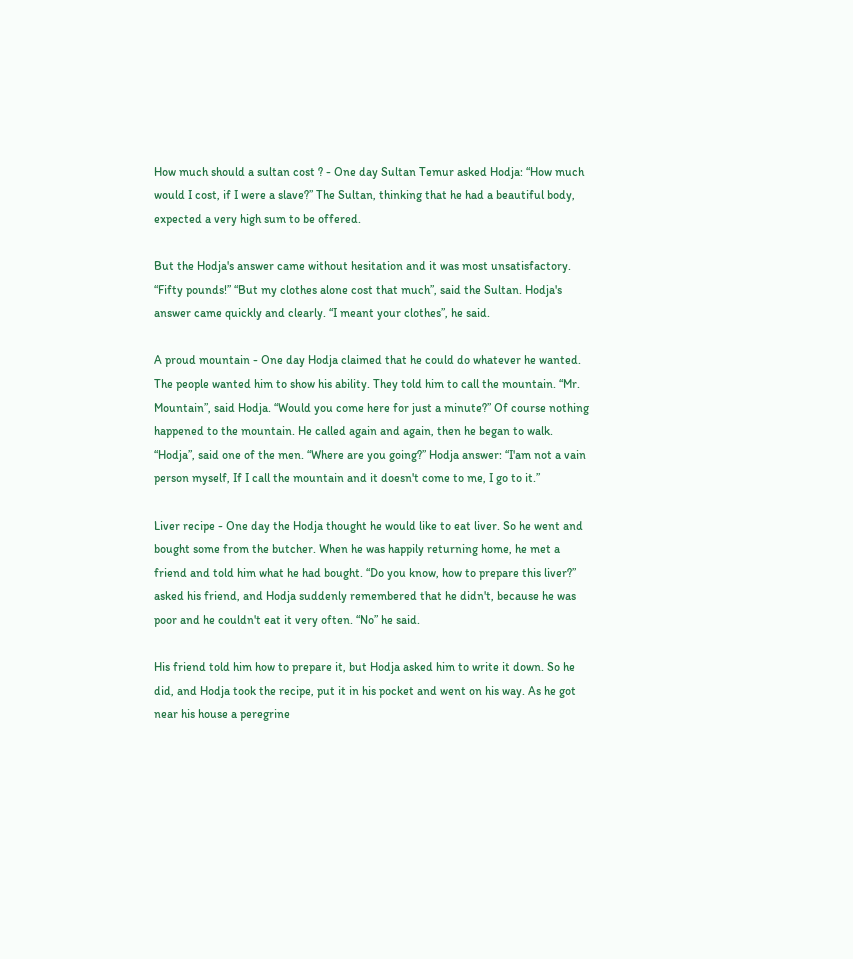How much should a sultan cost ? - One day Sultan Temur asked Hodja: “How much would I cost, if I were a slave?” The Sultan, thinking that he had a beautiful body, expected a very high sum to be offered.

But the Hodja's answer came without hesitation and it was most unsatisfactory. “Fifty pounds!” “But my clothes alone cost that much”, said the Sultan. Hodja's answer came quickly and clearly. “I meant your clothes”, he said.

A proud mountain - One day Hodja claimed that he could do whatever he wanted. The people wanted him to show his ability. They told him to call the mountain. “Mr. Mountain”, said Hodja. “Would you come here for just a minute?” Of course nothing happened to the mountain. He called again and again, then he began to walk. “Hodja”, said one of the men. “Where are you going?” Hodja answer: “I'am not a vain person myself, If I call the mountain and it doesn't come to me, I go to it.”

Liver recipe - One day the Hodja thought he would like to eat liver. So he went and bought some from the butcher. When he was happily returning home, he met a friend and told him what he had bought. “Do you know, how to prepare this liver?” asked his friend, and Hodja suddenly remembered that he didn't, because he was poor and he couldn't eat it very often. “No” he said.

His friend told him how to prepare it, but Hodja asked him to write it down. So he did, and Hodja took the recipe, put it in his pocket and went on his way. As he got near his house a peregrine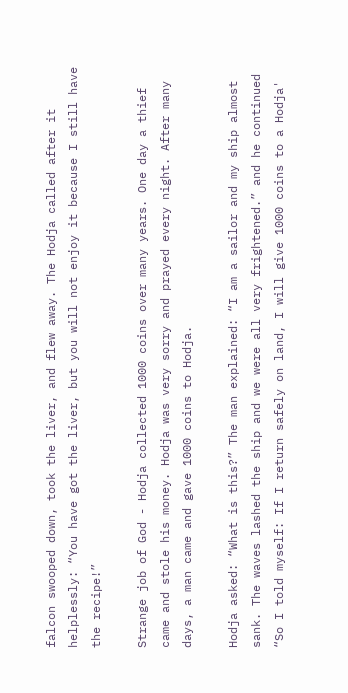falcon swooped down, took the liver, and flew away. The Hodja called after it helplessly: “You have got the liver, but you will not enjoy it because I still have the recipe!”

Strange job of God - Hodja collected 1000 coins over many years. One day a thief came and stole his money. Hodja was very sorry and prayed every night. After many days, a man came and gave 1000 coins to Hodja.

Hodja asked: “What is this?” The man explained: “I am a sailor and my ship almost sank. The waves lashed the ship and we were all very frightened.” and he continued “So I told myself: If I return safely on land, I will give 1000 coins to a Hodja'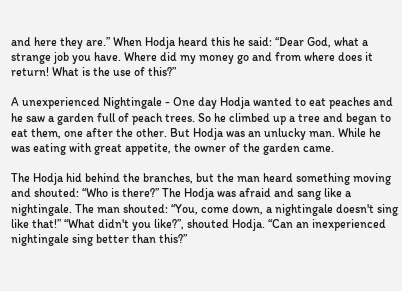and here they are.” When Hodja heard this he said: “Dear God, what a strange job you have. Where did my money go and from where does it return! What is the use of this?”

A unexperienced Nightingale - One day Hodja wanted to eat peaches and he saw a garden full of peach trees. So he climbed up a tree and began to eat them, one after the other. But Hodja was an unlucky man. While he was eating with great appetite, the owner of the garden came.

The Hodja hid behind the branches, but the man heard something moving and shouted: “Who is there?” The Hodja was afraid and sang like a nightingale. The man shouted: “You, come down, a nightingale doesn't sing like that!” “What didn't you like?”, shouted Hodja. “Can an inexperienced nightingale sing better than this?”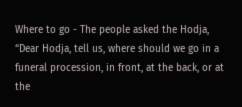Where to go - The people asked the Hodja, “Dear Hodja, tell us, where should we go in a funeral procession, in front, at the back, or at the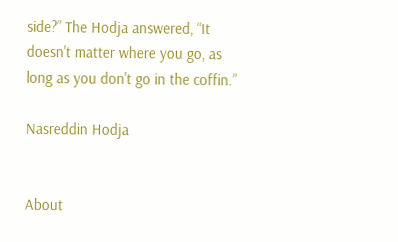side?” The Hodja answered, “It doesn't matter where you go, as long as you don't go in the coffin.”

Nasreddin Hodja


About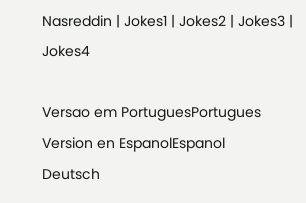Nasreddin | Jokes1 | Jokes2 | Jokes3 | Jokes4

Versao em PortuguesPortugues
Version en EspanolEspanol
Deutsch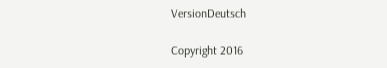VersionDeutsch

Copyright 2016